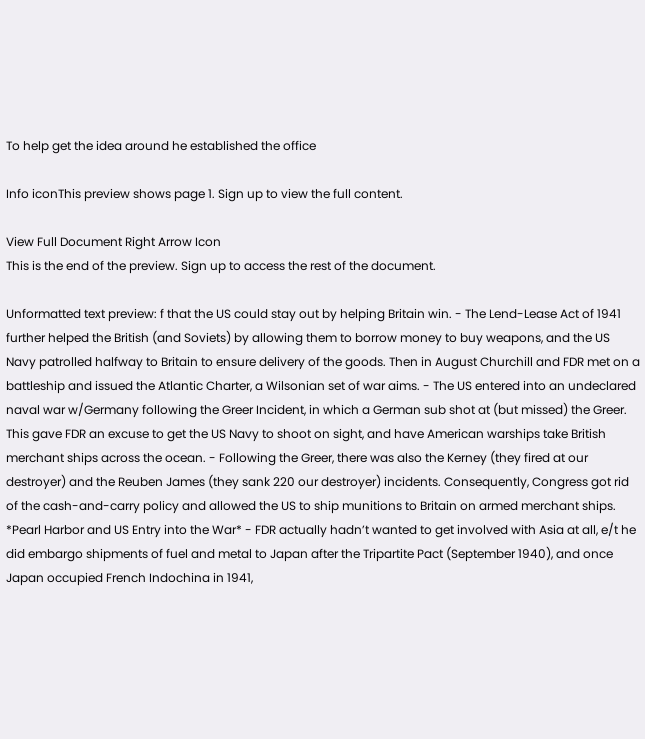To help get the idea around he established the office

Info iconThis preview shows page 1. Sign up to view the full content.

View Full Document Right Arrow Icon
This is the end of the preview. Sign up to access the rest of the document.

Unformatted text preview: f that the US could stay out by helping Britain win. - The Lend-Lease Act of 1941 further helped the British (and Soviets) by allowing them to borrow money to buy weapons, and the US Navy patrolled halfway to Britain to ensure delivery of the goods. Then in August Churchill and FDR met on a battleship and issued the Atlantic Charter, a Wilsonian set of war aims. - The US entered into an undeclared naval war w/Germany following the Greer Incident, in which a German sub shot at (but missed) the Greer. This gave FDR an excuse to get the US Navy to shoot on sight, and have American warships take British merchant ships across the ocean. - Following the Greer, there was also the Kerney (they fired at our destroyer) and the Reuben James (they sank 220 our destroyer) incidents. Consequently, Congress got rid of the cash-and-carry policy and allowed the US to ship munitions to Britain on armed merchant ships. *Pearl Harbor and US Entry into the War* - FDR actually hadn’t wanted to get involved with Asia at all, e/t he did embargo shipments of fuel and metal to Japan after the Tripartite Pact (September 1940), and once Japan occupied French Indochina in 1941,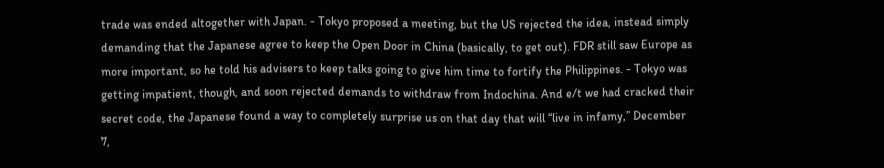trade was ended altogether with Japan. - Tokyo proposed a meeting, but the US rejected the idea, instead simply demanding that the Japanese agree to keep the Open Door in China (basically, to get out). FDR still saw Europe as more important, so he told his advisers to keep talks going to give him time to fortify the Philippines. - Tokyo was getting impatient, though, and soon rejected demands to withdraw from Indochina. And e/t we had cracked their secret code, the Japanese found a way to completely surprise us on that day that will “live in infamy,” December 7,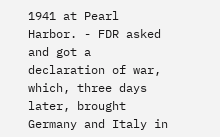1941 at Pearl Harbor. - FDR asked and got a declaration of war, which, three days later, brought Germany and Italy in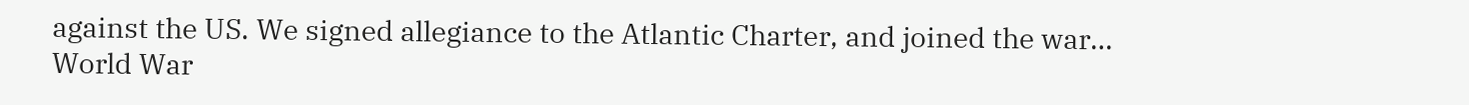against the US. We signed allegiance to the Atlantic Charter, and joined the war… World War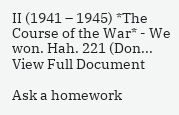II (1941 – 1945) *The Course of the War* - We won. Hah. 221 (Don...
View Full Document

Ask a homework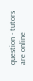question - tutors are online